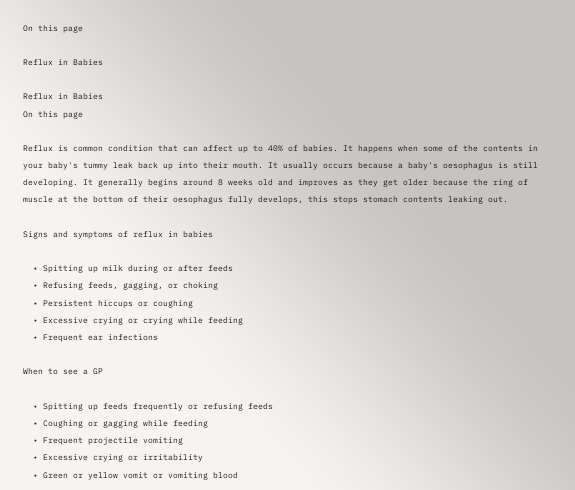On this page

Reflux in Babies

Reflux in Babies
On this page

Reflux is common condition that can affect up to 40% of babies. It happens when some of the contents in your baby's tummy leak back up into their mouth. It usually occurs because a baby's oesophagus is still developing. It generally begins around 8 weeks old and improves as they get older because the ring of muscle at the bottom of their oesophagus fully develops, this stops stomach contents leaking out.

Signs and symptoms of reflux in babies

  • Spitting up milk during or after feeds
  • Refusing feeds, gagging, or choking
  • Persistent hiccups or coughing
  • Excessive crying or crying while feeding
  • Frequent ear infections

When to see a GP

  • Spitting up feeds frequently or refusing feeds
  • Coughing or gagging while feeding
  • Frequent projectile vomiting
  • Excessive crying or irritability
  • Green or yellow vomit or vomiting blood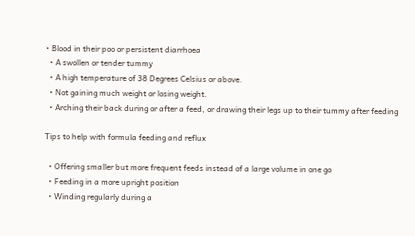• Blood in their poo or persistent diarrhoea
  • A swollen or tender tummy
  • A high temperature of 38 Degrees Celsius or above.
  • Not gaining much weight or losing weight.
  • Arching their back during or after a feed, or drawing their legs up to their tummy after feeding

Tips to help with formula feeding and reflux

  • Offering smaller but more frequent feeds instead of a large volume in one go
  • Feeding in a more upright position
  • Winding regularly during a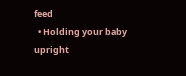feed
  • Holding your baby upright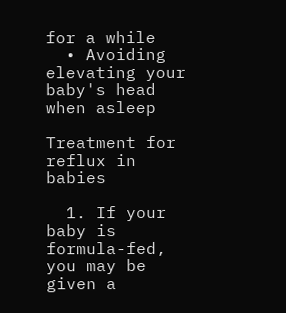for a while
  • Avoiding elevating your baby's head when asleep

Treatment for reflux in babies

  1. If your baby is formula-fed, you may be given a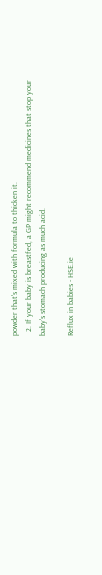powder that's mixed with formula to thicken it.
  2. If your baby is breastfed, a GP might recommend medicines that stop your baby's stomach producing as much acid.

Reflux in babies - HSE.ie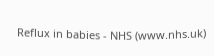Reflux in babies - NHS (www.nhs.uk)